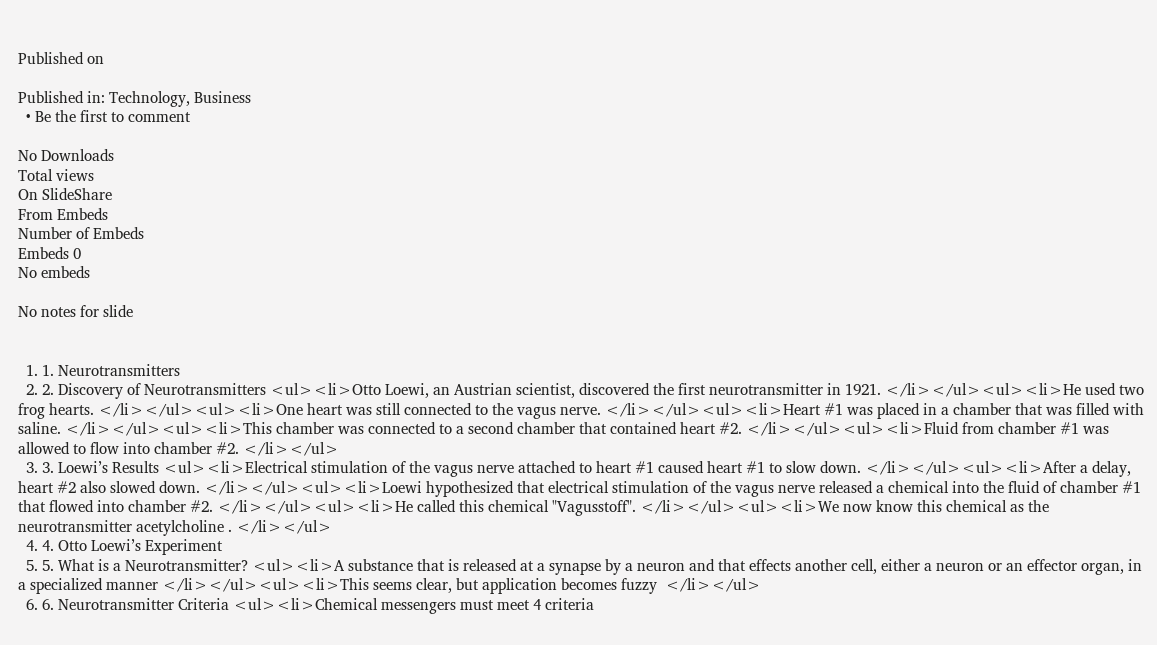Published on

Published in: Technology, Business
  • Be the first to comment

No Downloads
Total views
On SlideShare
From Embeds
Number of Embeds
Embeds 0
No embeds

No notes for slide


  1. 1. Neurotransmitters
  2. 2. Discovery of Neurotransmitters <ul><li>Otto Loewi, an Austrian scientist, discovered the first neurotransmitter in 1921. </li></ul><ul><li>He used two frog hearts. </li></ul><ul><li>One heart was still connected to the vagus nerve. </li></ul><ul><li>Heart #1 was placed in a chamber that was filled with saline. </li></ul><ul><li>This chamber was connected to a second chamber that contained heart #2. </li></ul><ul><li>Fluid from chamber #1 was allowed to flow into chamber #2. </li></ul>
  3. 3. Loewi’s Results <ul><li>Electrical stimulation of the vagus nerve attached to heart #1 caused heart #1 to slow down. </li></ul><ul><li>After a delay, heart #2 also slowed down. </li></ul><ul><li>Loewi hypothesized that electrical stimulation of the vagus nerve released a chemical into the fluid of chamber #1 that flowed into chamber #2. </li></ul><ul><li>He called this chemical "Vagusstoff". </li></ul><ul><li>We now know this chemical as the neurotransmitter acetylcholine . </li></ul>
  4. 4. Otto Loewi’s Experiment
  5. 5. What is a Neurotransmitter? <ul><li>A substance that is released at a synapse by a neuron and that effects another cell, either a neuron or an effector organ, in a specialized manner </li></ul><ul><li>This seems clear, but application becomes fuzzy  </li></ul>
  6. 6. Neurotransmitter Criteria <ul><li>Chemical messengers must meet 4 criteria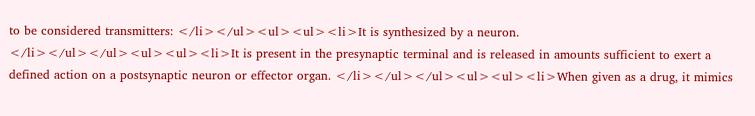to be considered transmitters: </li></ul><ul><ul><li>It is synthesized by a neuron. </li></ul></ul><ul><ul><li>It is present in the presynaptic terminal and is released in amounts sufficient to exert a defined action on a postsynaptic neuron or effector organ. </li></ul></ul><ul><ul><li>When given as a drug, it mimics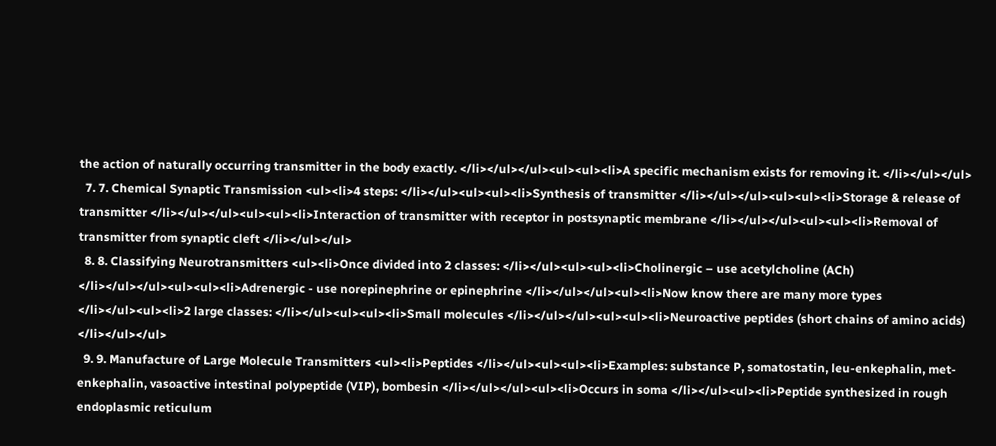the action of naturally occurring transmitter in the body exactly. </li></ul></ul><ul><ul><li>A specific mechanism exists for removing it. </li></ul></ul>
  7. 7. Chemical Synaptic Transmission <ul><li>4 steps: </li></ul><ul><ul><li>Synthesis of transmitter </li></ul></ul><ul><ul><li>Storage & release of transmitter </li></ul></ul><ul><ul><li>Interaction of transmitter with receptor in postsynaptic membrane </li></ul></ul><ul><ul><li>Removal of transmitter from synaptic cleft </li></ul></ul>
  8. 8. Classifying Neurotransmitters <ul><li>Once divided into 2 classes: </li></ul><ul><ul><li>Cholinergic – use acetylcholine (ACh) </li></ul></ul><ul><ul><li>Adrenergic - use norepinephrine or epinephrine </li></ul></ul><ul><li>Now know there are many more types </li></ul><ul><li>2 large classes: </li></ul><ul><ul><li>Small molecules </li></ul></ul><ul><ul><li>Neuroactive peptides (short chains of amino acids) </li></ul></ul>
  9. 9. Manufacture of Large Molecule Transmitters <ul><li>Peptides </li></ul><ul><ul><li>Examples: substance P, somatostatin, leu-enkephalin, met-enkephalin, vasoactive intestinal polypeptide (VIP), bombesin </li></ul></ul><ul><li>Occurs in soma </li></ul><ul><li>Peptide synthesized in rough endoplasmic reticulum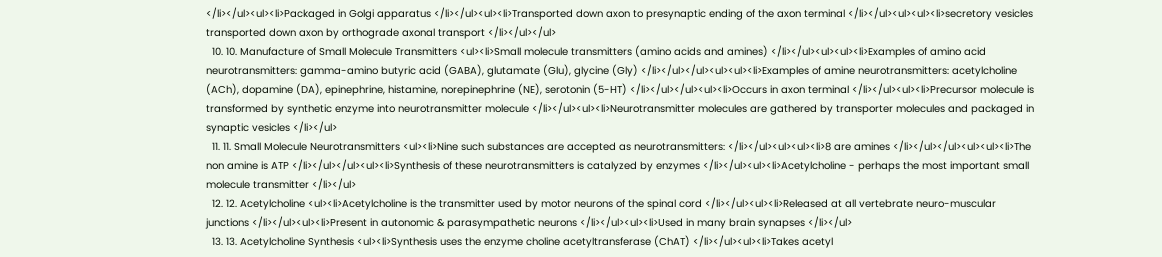</li></ul><ul><li>Packaged in Golgi apparatus </li></ul><ul><li>Transported down axon to presynaptic ending of the axon terminal </li></ul><ul><ul><li>secretory vesicles transported down axon by orthograde axonal transport </li></ul></ul>
  10. 10. Manufacture of Small Molecule Transmitters <ul><li>Small molecule transmitters (amino acids and amines) </li></ul><ul><ul><li>Examples of amino acid neurotransmitters: gamma-amino butyric acid (GABA), glutamate (Glu), glycine (Gly) </li></ul></ul><ul><ul><li>Examples of amine neurotransmitters: acetylcholine (ACh), dopamine (DA), epinephrine, histamine, norepinephrine (NE), serotonin (5-HT) </li></ul></ul><ul><li>Occurs in axon terminal </li></ul><ul><li>Precursor molecule is transformed by synthetic enzyme into neurotransmitter molecule </li></ul><ul><li>Neurotransmitter molecules are gathered by transporter molecules and packaged in synaptic vesicles </li></ul>
  11. 11. Small Molecule Neurotransmitters <ul><li>Nine such substances are accepted as neurotransmitters: </li></ul><ul><ul><li>8 are amines </li></ul></ul><ul><ul><li>The non amine is ATP </li></ul></ul><ul><li>Synthesis of these neurotransmitters is catalyzed by enzymes </li></ul><ul><li>Acetylcholine - perhaps the most important small molecule transmitter </li></ul>
  12. 12. Acetylcholine <ul><li>Acetylcholine is the transmitter used by motor neurons of the spinal cord </li></ul><ul><li>Released at all vertebrate neuro-muscular junctions </li></ul><ul><li>Present in autonomic & parasympathetic neurons </li></ul><ul><li>Used in many brain synapses </li></ul>
  13. 13. Acetylcholine Synthesis <ul><li>Synthesis uses the enzyme choline acetyltransferase (ChAT) </li></ul><ul><li>Takes acetyl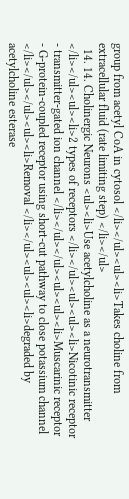group from acetyl CoA in cytosol </li></ul><ul><li>Takes choline from extracellular fluid (rate limiting step) </li></ul>
  14. 14. Cholinergic Neurons <ul><li>Use acetylcholine as a neurotransmitter </li></ul><ul><li>2 types of receptors </li></ul><ul><ul><li>Nicotinic receptor - transmitter-gated ion channel </li></ul></ul><ul><ul><li>Muscarinic receptor - G-protein-coupled receptor using short-cut pathway to close potassium channel </li></ul></ul><ul><li>Removal </li></ul><ul><ul><li>degraded by acetylcholine esterase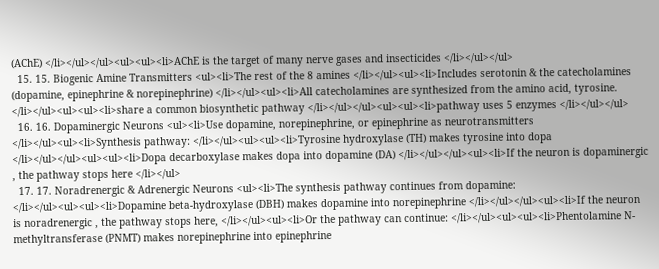(AChE) </li></ul></ul><ul><ul><li>AChE is the target of many nerve gases and insecticides </li></ul></ul>
  15. 15. Biogenic Amine Transmitters <ul><li>The rest of the 8 amines </li></ul><ul><li>Includes serotonin & the catecholamines (dopamine, epinephrine & norepinephrine) </li></ul><ul><li>All catecholamines are synthesized from the amino acid, tyrosine. </li></ul><ul><ul><li>share a common biosynthetic pathway </li></ul></ul><ul><ul><li>pathway uses 5 enzymes </li></ul></ul>
  16. 16. Dopaminergic Neurons <ul><li>Use dopamine, norepinephrine, or epinephrine as neurotransmitters </li></ul><ul><li>Synthesis pathway: </li></ul><ul><ul><li>Tyrosine hydroxylase (TH) makes tyrosine into dopa </li></ul></ul><ul><ul><li>Dopa decarboxylase makes dopa into dopamine (DA) </li></ul></ul><ul><li>If the neuron is dopaminergic , the pathway stops here </li></ul>
  17. 17. Noradrenergic & Adrenergic Neurons <ul><li>The synthesis pathway continues from dopamine: </li></ul><ul><ul><li>Dopamine beta-hydroxylase (DBH) makes dopamine into norepinephrine </li></ul></ul><ul><li>If the neuron is noradrenergic , the pathway stops here, </li></ul><ul><li>Or the pathway can continue: </li></ul><ul><ul><li>Phentolamine N-methyltransferase (PNMT) makes norepinephrine into epinephrine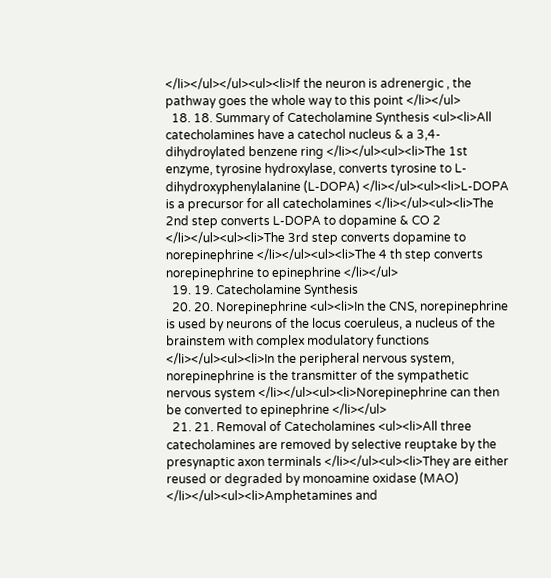</li></ul></ul><ul><li>If the neuron is adrenergic , the pathway goes the whole way to this point </li></ul>
  18. 18. Summary of Catecholamine Synthesis <ul><li>All catecholamines have a catechol nucleus & a 3,4-dihydroylated benzene ring </li></ul><ul><li>The 1st enzyme, tyrosine hydroxylase, converts tyrosine to L-dihydroxyphenylalanine (L-DOPA) </li></ul><ul><li>L-DOPA is a precursor for all catecholamines </li></ul><ul><li>The 2nd step converts L-DOPA to dopamine & CO 2 </li></ul><ul><li>The 3rd step converts dopamine to norepinephrine </li></ul><ul><li>The 4 th step converts norepinephrine to epinephrine </li></ul>
  19. 19. Catecholamine Synthesis
  20. 20. Norepinephrine <ul><li>In the CNS, norepinephrine is used by neurons of the locus coeruleus, a nucleus of the brainstem with complex modulatory functions </li></ul><ul><li>In the peripheral nervous system, norepinephrine is the transmitter of the sympathetic nervous system </li></ul><ul><li>Norepinephrine can then be converted to epinephrine </li></ul>
  21. 21. Removal of Catecholamines <ul><li>All three catecholamines are removed by selective reuptake by the presynaptic axon terminals </li></ul><ul><li>They are either reused or degraded by monoamine oxidase (MAO) </li></ul><ul><li>Amphetamines and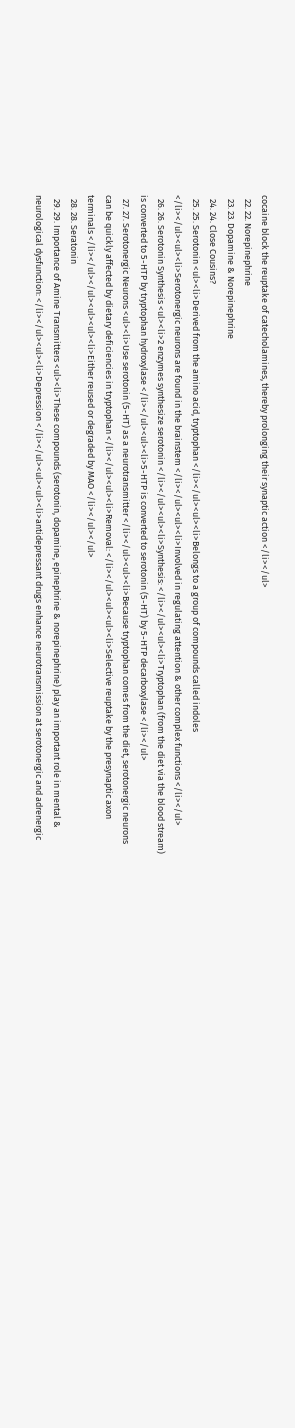cocaine block the reuptake of catecholamines, thereby prolonging their synaptic action </li></ul>
  22. 22. Norepinephrine
  23. 23. Dopamine & Norepinephrine
  24. 24. Close Cousins?
  25. 25. Serotonin <ul><li>Derived from the amino acid, tryptophan </li></ul><ul><li>Belongs to a group of compounds called indoles </li></ul><ul><li>Serotonergic neurons are found in the brainstem </li></ul><ul><li>Involved in regulating attention & other complex functions </li></ul>
  26. 26. Serotonin Synthesis <ul><li>2 enzymes synthesize serotonin </li></ul><ul><li>Synthesis: </li></ul><ul><li>Tryptophan (from the diet via the blood stream) is converted to 5-HTP by tryptophan hydroxylase </li></ul><ul><li>5-HTP is converted to serotonin (5-HT) by 5-HTP decarboxylase </li></ul>
  27. 27. Serotonergic Neurons <ul><li>Use serotonin (5-HT) as a neurotransmitter </li></ul><ul><li>Because tryptophan comes from the diet, serotonergic neurons can be quickly affected by dietary deficiencies in tryptophan </li></ul><ul><li>Removal: </li></ul><ul><ul><li>Selective reuptake by the presynaptic axon terminals </li></ul></ul><ul><ul><li>Either reused or degraded by MAO </li></ul></ul>
  28. 28. Seratonin
  29. 29. Importance of Amine Transmitters <ul><li>These compounds (serotonin, dopamine, epinephrine & norepinephrine) play an important role in mental & neurological dysfunction: </li></ul><ul><li>Depression </li></ul><ul><ul><li>antidepressant drugs enhance neurotransmission at serotonergic and adrenergic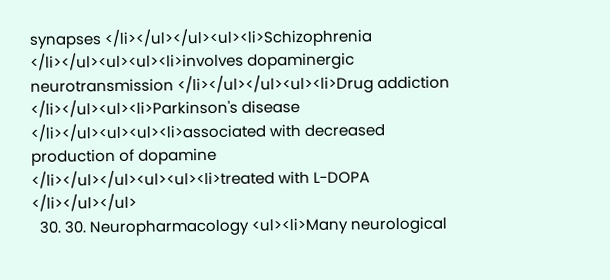synapses </li></ul></ul><ul><li>Schizophrenia </li></ul><ul><ul><li>involves dopaminergic neurotransmission </li></ul></ul><ul><li>Drug addiction </li></ul><ul><li>Parkinson's disease </li></ul><ul><ul><li>associated with decreased production of dopamine </li></ul></ul><ul><ul><li>treated with L-DOPA </li></ul></ul>
  30. 30. Neuropharmacology <ul><li>Many neurological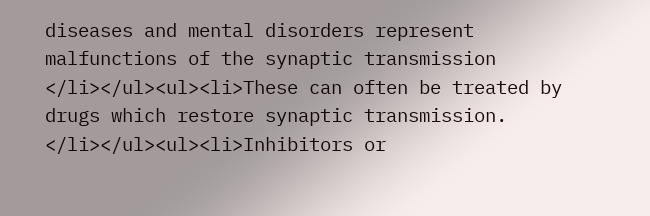diseases and mental disorders represent malfunctions of the synaptic transmission </li></ul><ul><li>These can often be treated by drugs which restore synaptic transmission. </li></ul><ul><li>Inhibitors or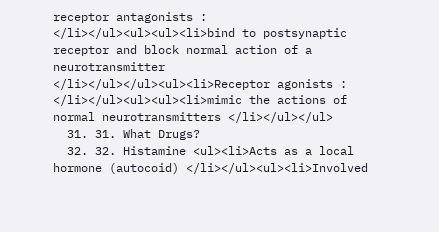receptor antagonists : </li></ul><ul><ul><li>bind to postsynaptic receptor and block normal action of a neurotransmitter </li></ul></ul><ul><li>Receptor agonists : </li></ul><ul><ul><li>mimic the actions of normal neurotransmitters </li></ul></ul>
  31. 31. What Drugs?
  32. 32. Histamine <ul><li>Acts as a local hormone (autocoid) </li></ul><ul><li>Involved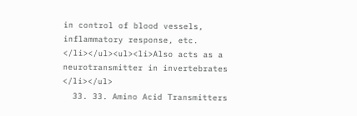in control of blood vessels, inflammatory response, etc. </li></ul><ul><li>Also acts as a neurotransmitter in invertebrates </li></ul>
  33. 33. Amino Acid Transmitters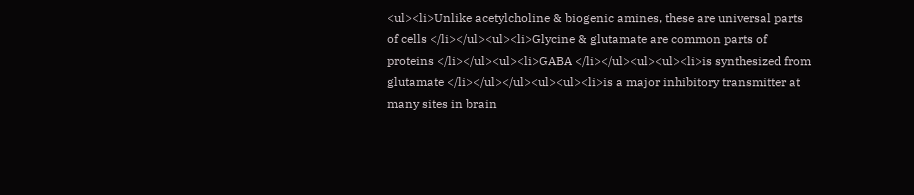<ul><li>Unlike acetylcholine & biogenic amines, these are universal parts of cells </li></ul><ul><li>Glycine & glutamate are common parts of proteins </li></ul><ul><li>GABA </li></ul><ul><ul><li>is synthesized from glutamate </li></ul></ul><ul><ul><li>is a major inhibitory transmitter at many sites in brain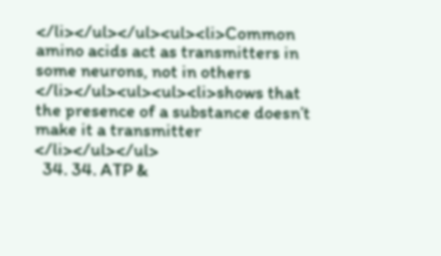</li></ul></ul><ul><li>Common amino acids act as transmitters in some neurons, not in others </li></ul><ul><ul><li>shows that the presence of a substance doesn’t make it a transmitter </li></ul></ul>
  34. 34. ATP &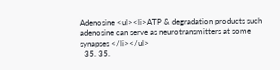Adenosine <ul><li>ATP & degradation products such adenosine can serve as neurotransmitters at some synapses </li></ul>
  35. 35.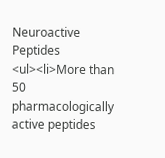Neuroactive Peptides <ul><li>More than 50 pharmacologically active peptides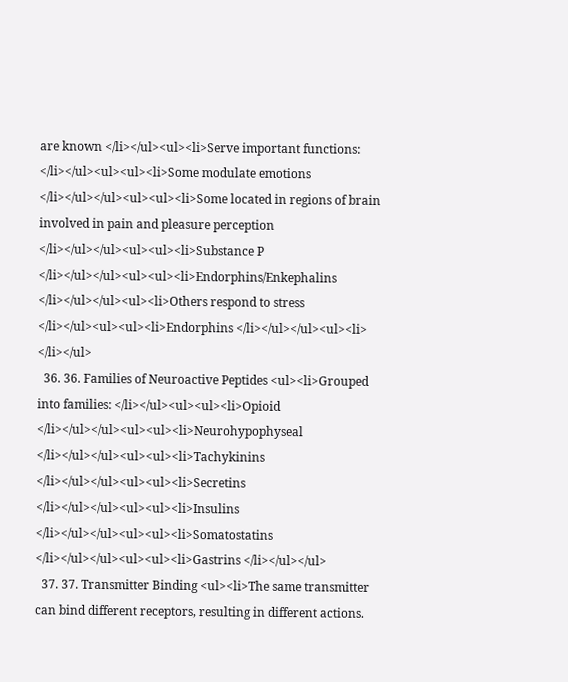are known </li></ul><ul><li>Serve important functions: </li></ul><ul><ul><li>Some modulate emotions </li></ul></ul><ul><ul><li>Some located in regions of brain involved in pain and pleasure perception </li></ul></ul><ul><ul><li>Substance P </li></ul></ul><ul><ul><li>Endorphins/Enkephalins </li></ul></ul><ul><li>Others respond to stress </li></ul><ul><ul><li>Endorphins </li></ul></ul><ul><li>  </li></ul>
  36. 36. Families of Neuroactive Peptides <ul><li>Grouped into families: </li></ul><ul><ul><li>Opioid </li></ul></ul><ul><ul><li>Neurohypophyseal </li></ul></ul><ul><ul><li>Tachykinins </li></ul></ul><ul><ul><li>Secretins </li></ul></ul><ul><ul><li>Insulins </li></ul></ul><ul><ul><li>Somatostatins </li></ul></ul><ul><ul><li>Gastrins </li></ul></ul>
  37. 37. Transmitter Binding <ul><li>The same transmitter can bind different receptors, resulting in different actions.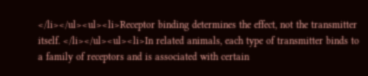</li></ul><ul><li>Receptor binding determines the effect, not the transmitter itself. </li></ul><ul><li>In related animals, each type of transmitter binds to a family of receptors and is associated with certain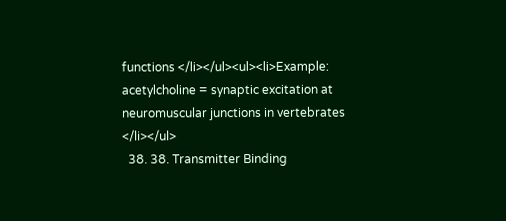functions </li></ul><ul><li>Example: acetylcholine = synaptic excitation at neuromuscular junctions in vertebrates </li></ul>
  38. 38. Transmitter Binding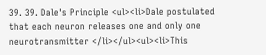39. 39. Dale's Principle <ul><li>Dale postulated that each neuron releases one and only one neurotransmitter </li></ul><ul><li>This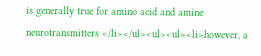is generally true for amino acid and amine neurotransmitters </li></ul><ul><ul><li>however, a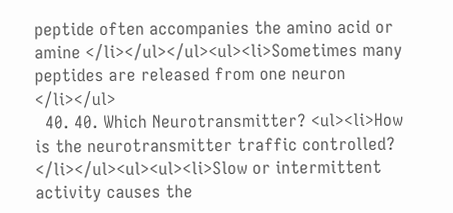peptide often accompanies the amino acid or amine </li></ul></ul><ul><li>Sometimes many peptides are released from one neuron </li></ul>
  40. 40. Which Neurotransmitter? <ul><li>How is the neurotransmitter traffic controlled? </li></ul><ul><ul><li>Slow or intermittent activity causes the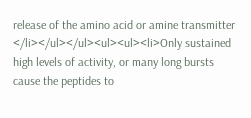release of the amino acid or amine transmitter </li></ul></ul><ul><ul><li>Only sustained high levels of activity, or many long bursts cause the peptides to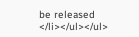be released </li></ul></ul>